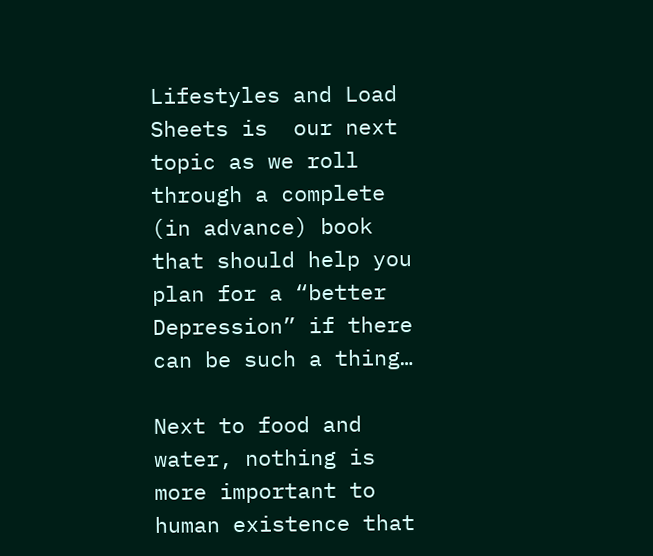Lifestyles and Load Sheets is  our next topic as we roll through a complete (in advance) book that should help you plan for a “better Depression” if there can be such a thing…

Next to food and water, nothing is more important to human existence that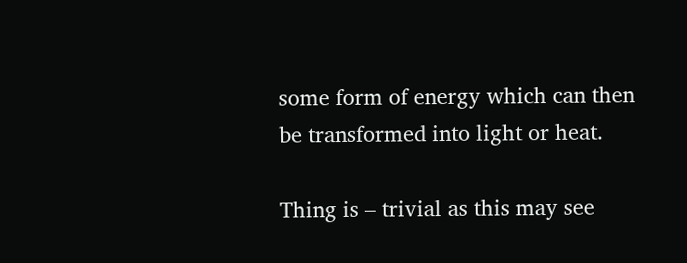some form of energy which can then be transformed into light or heat.

Thing is – trivial as this may see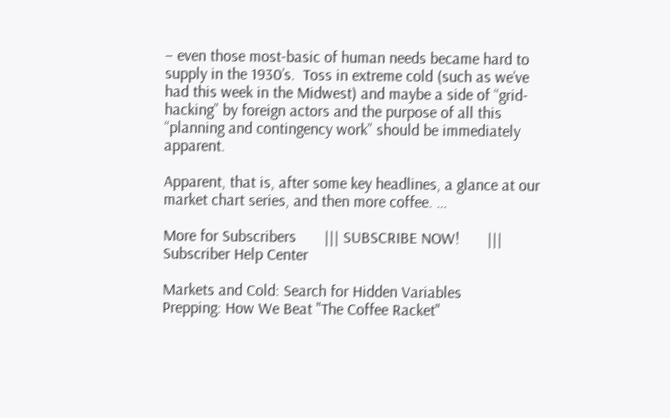– even those most-basic of human needs became hard to supply in the 1930’s.  Toss in extreme cold (such as we’ve had this week in the Midwest) and maybe a side of “grid-hacking” by foreign actors and the purpose of all this “planning and contingency work” should be immediately apparent.

Apparent, that is, after some key headlines, a glance at our market chart series, and then more coffee. …

More for Subscribers       ||| SUBSCRIBE NOW!       |||   Subscriber Help Center

Markets and Cold: Search for Hidden Variables
Prepping: How We Beat "The Coffee Racket"